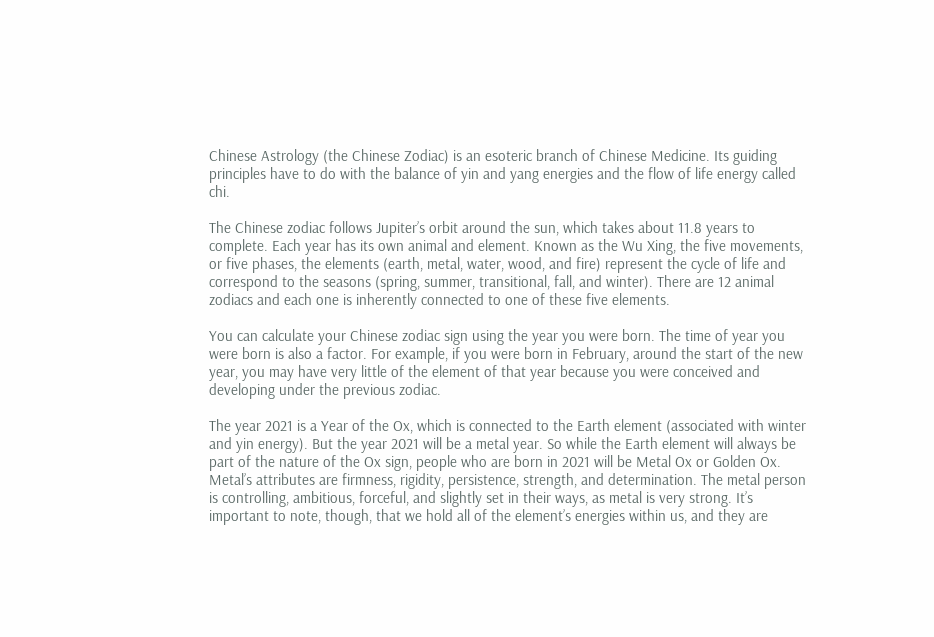Chinese Astrology (the Chinese Zodiac) is an esoteric branch of Chinese Medicine. Its guiding principles have to do with the balance of yin and yang energies and the flow of life energy called chi.

The Chinese zodiac follows Jupiter’s orbit around the sun, which takes about 11.8 years to complete. Each year has its own animal and element. Known as the Wu Xing, the five movements, or five phases, the elements (earth, metal, water, wood, and fire) represent the cycle of life and correspond to the seasons (spring, summer, transitional, fall, and winter). There are 12 animal zodiacs and each one is inherently connected to one of these five elements.

You can calculate your Chinese zodiac sign using the year you were born. The time of year you were born is also a factor. For example, if you were born in February, around the start of the new year, you may have very little of the element of that year because you were conceived and developing under the previous zodiac.

The year 2021 is a Year of the Ox, which is connected to the Earth element (associated with winter and yin energy). But the year 2021 will be a metal year. So while the Earth element will always be part of the nature of the Ox sign, people who are born in 2021 will be Metal Ox or Golden Ox. Metal’s attributes are firmness, rigidity, persistence, strength, and determination. The metal person is controlling, ambitious, forceful, and slightly set in their ways, as metal is very strong. It’s important to note, though, that we hold all of the element’s energies within us, and they are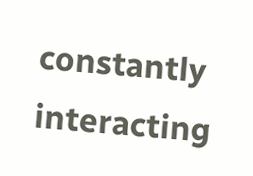constantly interacting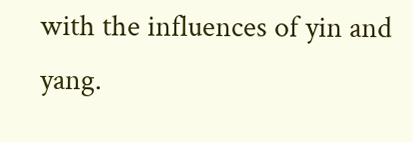with the influences of yin and yang.